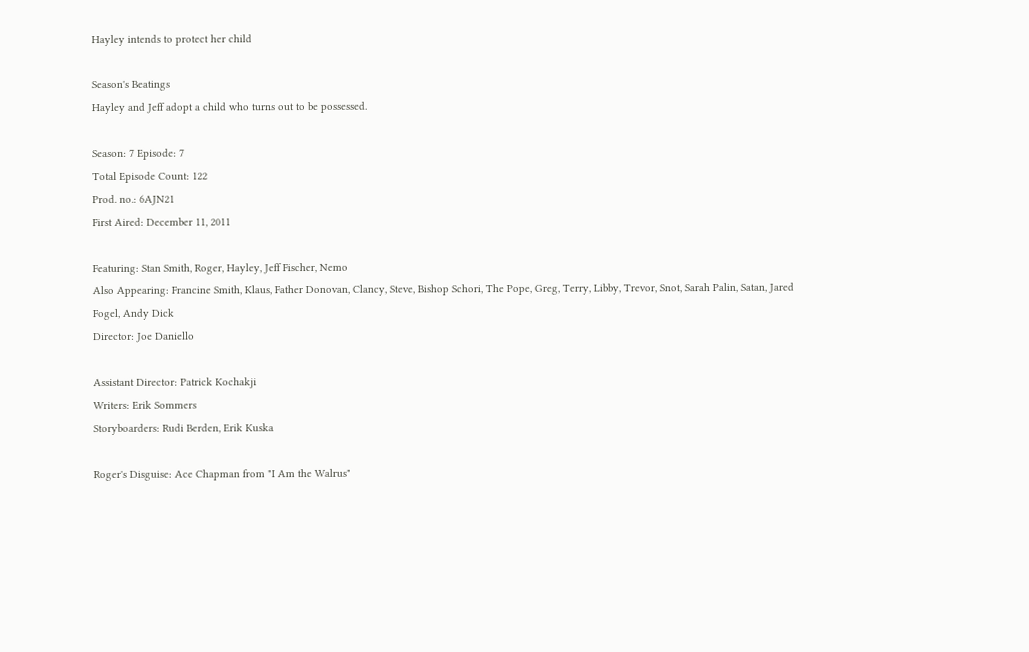Hayley intends to protect her child

Season's Beatings
Hayley and Jeff adopt a child who turns out to be possessed.

Season: 7 Episode: 7
Total Episode Count: 122
Prod. no.: 6AJN21
First Aired: December 11, 2011

Featuring: Stan Smith, Roger, Hayley, Jeff Fischer, Nemo
Also Appearing: Francine Smith, Klaus, Father Donovan, Clancy, Steve, Bishop Schori, The Pope, Greg, Terry, Libby, Trevor, Snot, Sarah Palin, Satan, Jared Fogel, Andy Dick
Director: Joe Daniello

Assistant Director: Patrick Kochakji
Writers: Erik Sommers
Storyboarders: Rudi Berden, Erik Kuska

Roger's Disguise: Ace Chapman from "I Am the Walrus"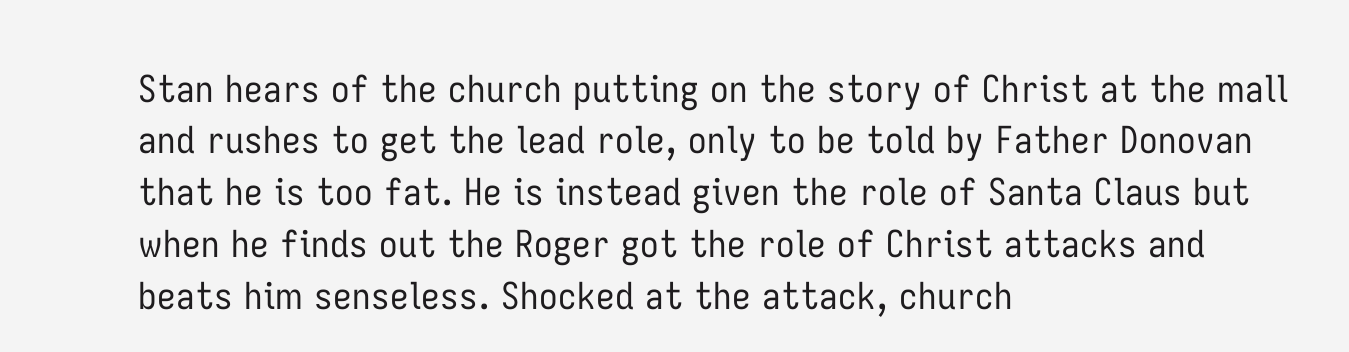Stan hears of the church putting on the story of Christ at the mall and rushes to get the lead role, only to be told by Father Donovan that he is too fat. He is instead given the role of Santa Claus but when he finds out the Roger got the role of Christ attacks and beats him senseless. Shocked at the attack, church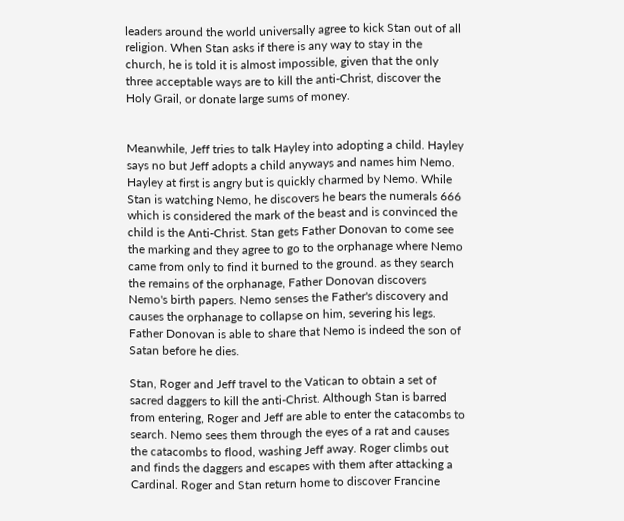leaders around the world universally agree to kick Stan out of all religion. When Stan asks if there is any way to stay in the church, he is told it is almost impossible, given that the only three acceptable ways are to kill the anti-Christ, discover the Holy Grail, or donate large sums of money.


Meanwhile, Jeff tries to talk Hayley into adopting a child. Hayley says no but Jeff adopts a child anyways and names him Nemo. Hayley at first is angry but is quickly charmed by Nemo. While Stan is watching Nemo, he discovers he bears the numerals 666 which is considered the mark of the beast and is convinced the child is the Anti-Christ. Stan gets Father Donovan to come see the marking and they agree to go to the orphanage where Nemo came from only to find it burned to the ground. as they search the remains of the orphanage, Father Donovan discovers Nemo's birth papers. Nemo senses the Father's discovery and causes the orphanage to collapse on him, severing his legs. Father Donovan is able to share that Nemo is indeed the son of Satan before he dies.

Stan, Roger and Jeff travel to the Vatican to obtain a set of sacred daggers to kill the anti-Christ. Although Stan is barred from entering, Roger and Jeff are able to enter the catacombs to search. Nemo sees them through the eyes of a rat and causes the catacombs to flood, washing Jeff away. Roger climbs out and finds the daggers and escapes with them after attacking a Cardinal. Roger and Stan return home to discover Francine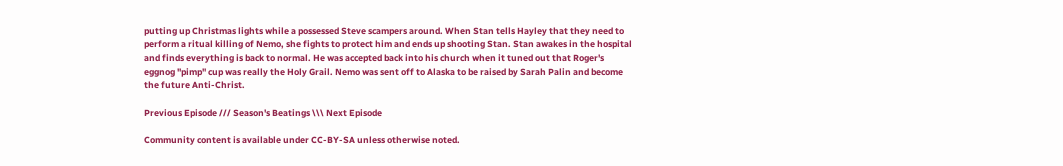putting up Christmas lights while a possessed Steve scampers around. When Stan tells Hayley that they need to perform a ritual killing of Nemo, she fights to protect him and ends up shooting Stan. Stan awakes in the hospital and finds everything is back to normal. He was accepted back into his church when it tuned out that Roger's eggnog "pimp" cup was really the Holy Grail. Nemo was sent off to Alaska to be raised by Sarah Palin and become the future Anti-Christ.

Previous Episode /// Season's Beatings \\\ Next Episode

Community content is available under CC-BY-SA unless otherwise noted.